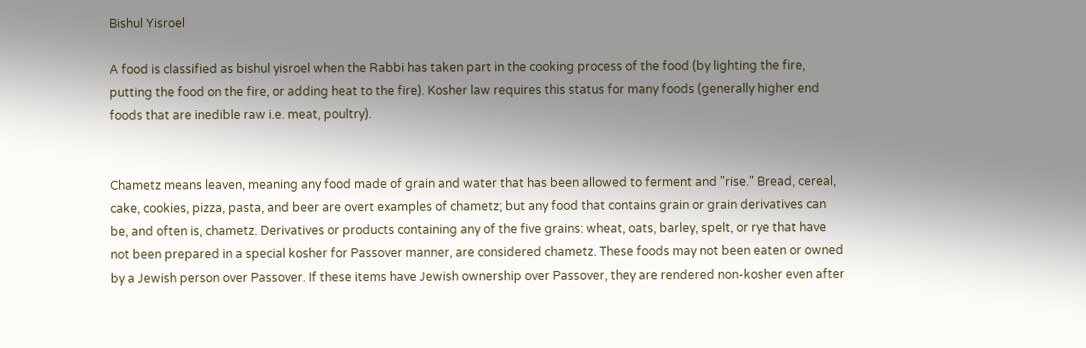Bishul Yisroel

A food is classified as bishul yisroel when the Rabbi has taken part in the cooking process of the food (by lighting the fire, putting the food on the fire, or adding heat to the fire). Kosher law requires this status for many foods (generally higher end foods that are inedible raw i.e. meat, poultry).


Chametz means leaven, meaning any food made of grain and water that has been allowed to ferment and "rise." Bread, cereal, cake, cookies, pizza, pasta, and beer are overt examples of chametz; but any food that contains grain or grain derivatives can be, and often is, chametz. Derivatives or products containing any of the five grains: wheat, oats, barley, spelt, or rye that have not been prepared in a special kosher for Passover manner, are considered chametz. These foods may not been eaten or owned by a Jewish person over Passover. If these items have Jewish ownership over Passover, they are rendered non-kosher even after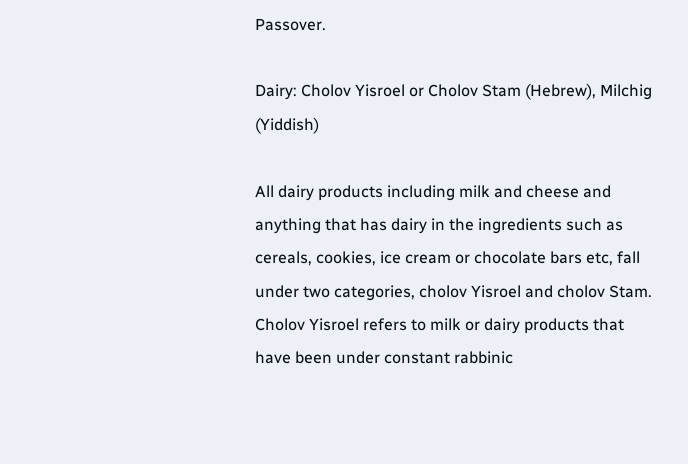Passover.

Dairy: Cholov Yisroel or Cholov Stam (Hebrew), Milchig (Yiddish)

All dairy products including milk and cheese and anything that has dairy in the ingredients such as cereals, cookies, ice cream or chocolate bars etc, fall under two categories, cholov Yisroel and cholov Stam. Cholov Yisroel refers to milk or dairy products that have been under constant rabbinic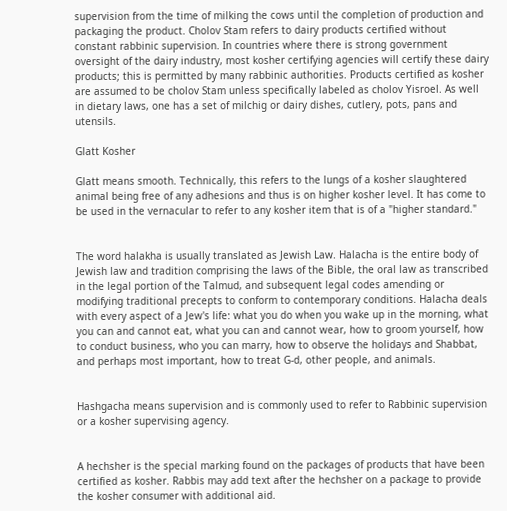supervision from the time of milking the cows until the completion of production and packaging the product. Cholov Stam refers to dairy products certified without constant rabbinic supervision. In countries where there is strong government oversight of the dairy industry, most kosher certifying agencies will certify these dairy products; this is permitted by many rabbinic authorities. Products certified as kosher are assumed to be cholov Stam unless specifically labeled as cholov Yisroel. As well in dietary laws, one has a set of milchig or dairy dishes, cutlery, pots, pans and utensils.

Glatt Kosher

Glatt means smooth. Technically, this refers to the lungs of a kosher slaughtered animal being free of any adhesions and thus is on higher kosher level. It has come to be used in the vernacular to refer to any kosher item that is of a "higher standard."


The word halakha is usually translated as Jewish Law. Halacha is the entire body of Jewish law and tradition comprising the laws of the Bible, the oral law as transcribed in the legal portion of the Talmud, and subsequent legal codes amending or modifying traditional precepts to conform to contemporary conditions. Halacha deals with every aspect of a Jew's life: what you do when you wake up in the morning, what you can and cannot eat, what you can and cannot wear, how to groom yourself, how to conduct business, who you can marry, how to observe the holidays and Shabbat, and perhaps most important, how to treat G-d, other people, and animals.


Hashgacha means supervision and is commonly used to refer to Rabbinic supervision or a kosher supervising agency.


A hechsher is the special marking found on the packages of products that have been certified as kosher. Rabbis may add text after the hechsher on a package to provide the kosher consumer with additional aid.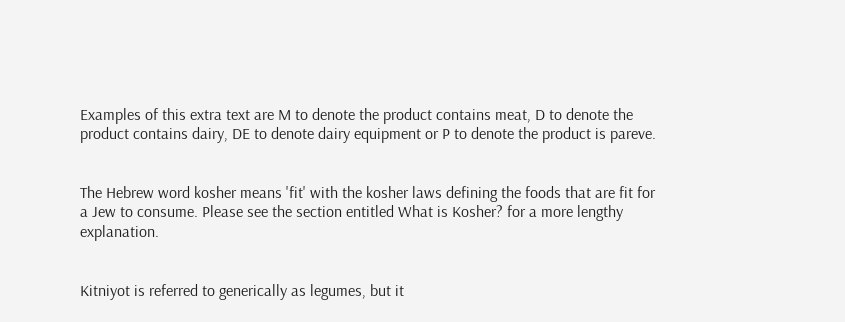Examples of this extra text are M to denote the product contains meat, D to denote the product contains dairy, DE to denote dairy equipment or P to denote the product is pareve.


The Hebrew word kosher means 'fit' with the kosher laws defining the foods that are fit for a Jew to consume. Please see the section entitled What is Kosher? for a more lengthy explanation.


Kitniyot is referred to generically as legumes, but it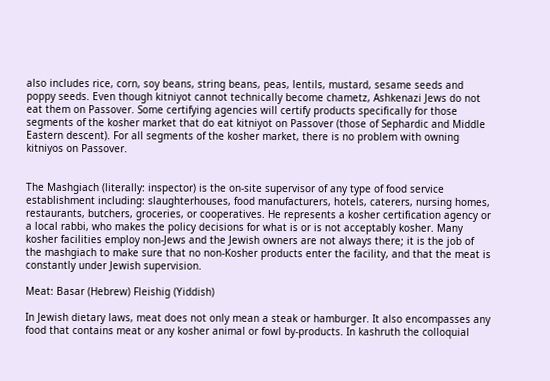also includes rice, corn, soy beans, string beans, peas, lentils, mustard, sesame seeds and poppy seeds. Even though kitniyot cannot technically become chametz, Ashkenazi Jews do not eat them on Passover. Some certifying agencies will certify products specifically for those segments of the kosher market that do eat kitniyot on Passover (those of Sephardic and Middle Eastern descent). For all segments of the kosher market, there is no problem with owning kitniyos on Passover.


The Mashgiach (literally: inspector) is the on-site supervisor of any type of food service establishment including: slaughterhouses, food manufacturers, hotels, caterers, nursing homes, restaurants, butchers, groceries, or cooperatives. He represents a kosher certification agency or a local rabbi, who makes the policy decisions for what is or is not acceptably kosher. Many kosher facilities employ non-Jews and the Jewish owners are not always there; it is the job of the mashgiach to make sure that no non-Kosher products enter the facility, and that the meat is constantly under Jewish supervision.

Meat: Basar (Hebrew) Fleishig (Yiddish)

In Jewish dietary laws, meat does not only mean a steak or hamburger. It also encompasses any food that contains meat or any kosher animal or fowl by-products. In kashruth the colloquial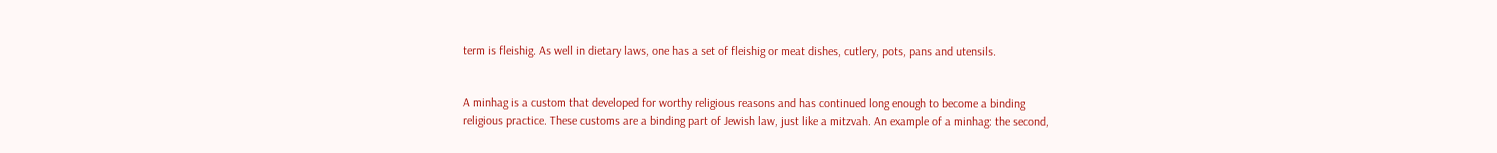term is fleishig. As well in dietary laws, one has a set of fleishig or meat dishes, cutlery, pots, pans and utensils.


A minhag is a custom that developed for worthy religious reasons and has continued long enough to become a binding religious practice. These customs are a binding part of Jewish law, just like a mitzvah. An example of a minhag: the second,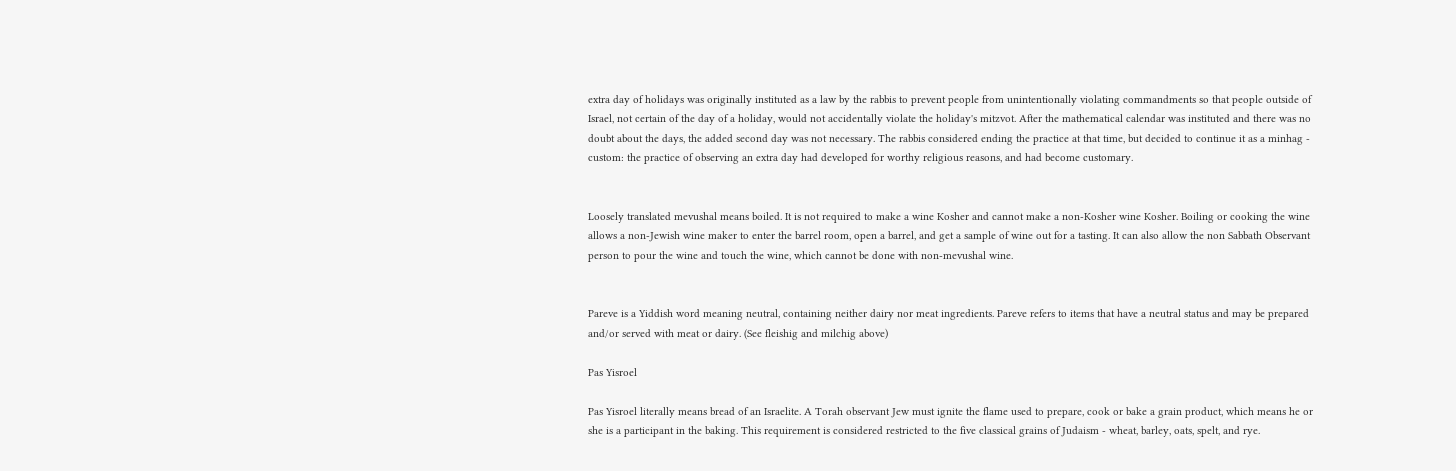extra day of holidays was originally instituted as a law by the rabbis to prevent people from unintentionally violating commandments so that people outside of Israel, not certain of the day of a holiday, would not accidentally violate the holiday's mitzvot. After the mathematical calendar was instituted and there was no doubt about the days, the added second day was not necessary. The rabbis considered ending the practice at that time, but decided to continue it as a minhag - custom: the practice of observing an extra day had developed for worthy religious reasons, and had become customary.


Loosely translated mevushal means boiled. It is not required to make a wine Kosher and cannot make a non-Kosher wine Kosher. Boiling or cooking the wine allows a non-Jewish wine maker to enter the barrel room, open a barrel, and get a sample of wine out for a tasting. It can also allow the non Sabbath Observant person to pour the wine and touch the wine, which cannot be done with non-mevushal wine.


Pareve is a Yiddish word meaning neutral, containing neither dairy nor meat ingredients. Pareve refers to items that have a neutral status and may be prepared and/or served with meat or dairy. (See fleishig and milchig above)

Pas Yisroel

Pas Yisroel literally means bread of an Israelite. A Torah observant Jew must ignite the flame used to prepare, cook or bake a grain product, which means he or she is a participant in the baking. This requirement is considered restricted to the five classical grains of Judaism - wheat, barley, oats, spelt, and rye.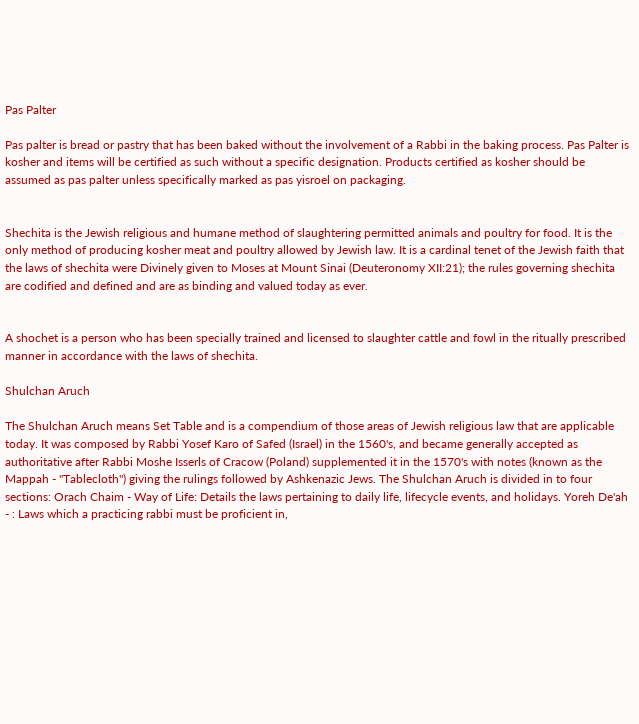Pas Palter

Pas palter is bread or pastry that has been baked without the involvement of a Rabbi in the baking process. Pas Palter is kosher and items will be certified as such without a specific designation. Products certified as kosher should be assumed as pas palter unless specifically marked as pas yisroel on packaging.


Shechita is the Jewish religious and humane method of slaughtering permitted animals and poultry for food. It is the only method of producing kosher meat and poultry allowed by Jewish law. It is a cardinal tenet of the Jewish faith that the laws of shechita were Divinely given to Moses at Mount Sinai (Deuteronomy XII:21); the rules governing shechita are codified and defined and are as binding and valued today as ever.


A shochet is a person who has been specially trained and licensed to slaughter cattle and fowl in the ritually prescribed manner in accordance with the laws of shechita.

Shulchan Aruch

The Shulchan Aruch means Set Table and is a compendium of those areas of Jewish religious law that are applicable today. It was composed by Rabbi Yosef Karo of Safed (Israel) in the 1560's, and became generally accepted as authoritative after Rabbi Moshe Isserls of Cracow (Poland) supplemented it in the 1570's with notes (known as the Mappah - "Tablecloth") giving the rulings followed by Ashkenazic Jews. The Shulchan Aruch is divided in to four sections: Orach Chaim - Way of Life: Details the laws pertaining to daily life, lifecycle events, and holidays. Yoreh De'ah - : Laws which a practicing rabbi must be proficient in,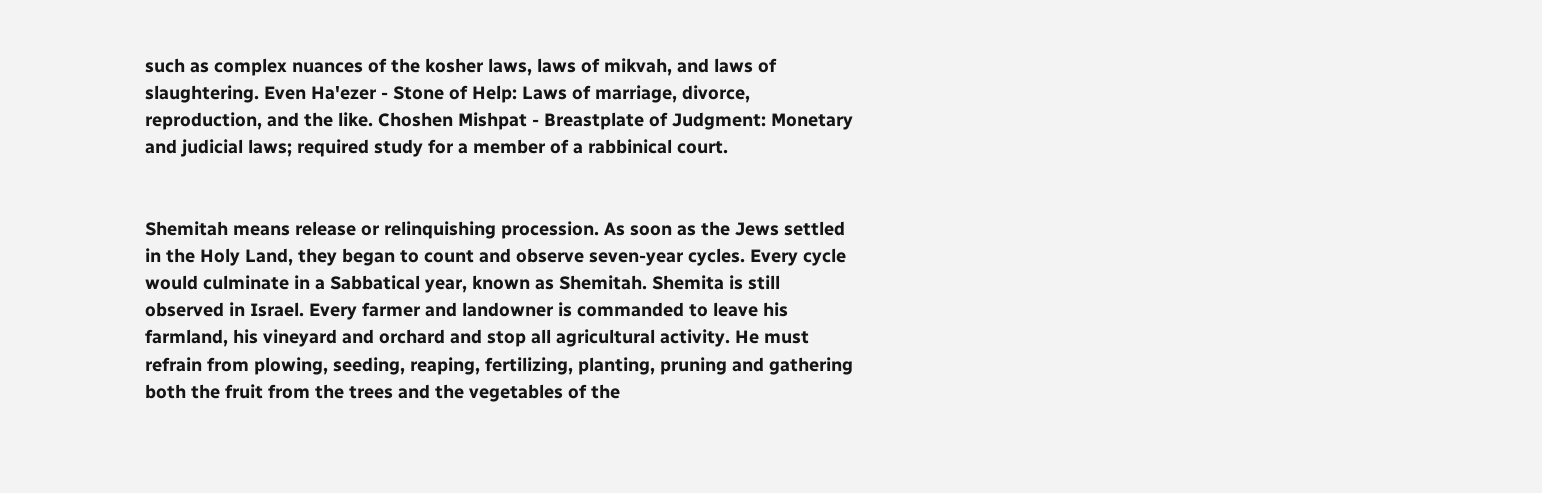such as complex nuances of the kosher laws, laws of mikvah, and laws of slaughtering. Even Ha'ezer - Stone of Help: Laws of marriage, divorce, reproduction, and the like. Choshen Mishpat - Breastplate of Judgment: Monetary and judicial laws; required study for a member of a rabbinical court.


Shemitah means release or relinquishing procession. As soon as the Jews settled in the Holy Land, they began to count and observe seven-year cycles. Every cycle would culminate in a Sabbatical year, known as Shemitah. Shemita is still observed in Israel. Every farmer and landowner is commanded to leave his farmland, his vineyard and orchard and stop all agricultural activity. He must refrain from plowing, seeding, reaping, fertilizing, planting, pruning and gathering both the fruit from the trees and the vegetables of the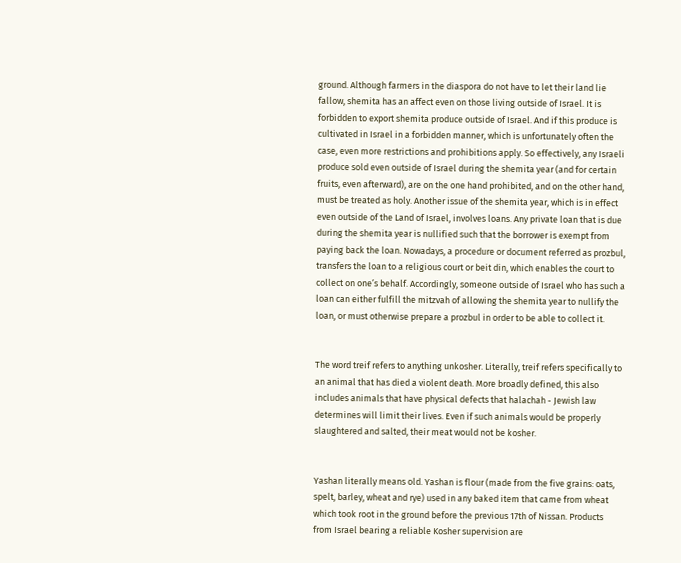ground. Although farmers in the diaspora do not have to let their land lie fallow, shemita has an affect even on those living outside of Israel. It is forbidden to export shemita produce outside of Israel. And if this produce is cultivated in Israel in a forbidden manner, which is unfortunately often the case, even more restrictions and prohibitions apply. So effectively, any Israeli produce sold even outside of Israel during the shemita year (and for certain fruits, even afterward), are on the one hand prohibited, and on the other hand, must be treated as holy. Another issue of the shemita year, which is in effect even outside of the Land of Israel, involves loans. Any private loan that is due during the shemita year is nullified such that the borrower is exempt from paying back the loan. Nowadays, a procedure or document referred as prozbul, transfers the loan to a religious court or beit din, which enables the court to collect on one’s behalf. Accordingly, someone outside of Israel who has such a loan can either fulfill the mitzvah of allowing the shemita year to nullify the loan, or must otherwise prepare a prozbul in order to be able to collect it.


The word treif refers to anything unkosher. Literally, treif refers specifically to an animal that has died a violent death. More broadly defined, this also includes animals that have physical defects that halachah - Jewish law determines will limit their lives. Even if such animals would be properly slaughtered and salted, their meat would not be kosher.


Yashan literally means old. Yashan is flour (made from the five grains: oats, spelt, barley, wheat and rye) used in any baked item that came from wheat which took root in the ground before the previous 17th of Nissan. Products from Israel bearing a reliable Kosher supervision are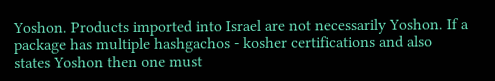Yoshon. Products imported into Israel are not necessarily Yoshon. If a package has multiple hashgachos - kosher certifications and also states Yoshon then one must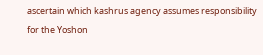ascertain which kashrus agency assumes responsibility for the Yoshon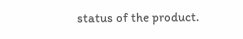status of the product.